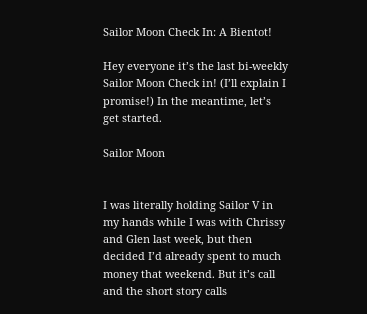Sailor Moon Check In: A Bientot!

Hey everyone it’s the last bi-weekly Sailor Moon Check in! (I’ll explain I promise!) In the meantime, let’s get started.

Sailor Moon


I was literally holding Sailor V in my hands while I was with Chrissy and Glen last week, but then decided I’d already spent to much money that weekend. But it’s call and the short story calls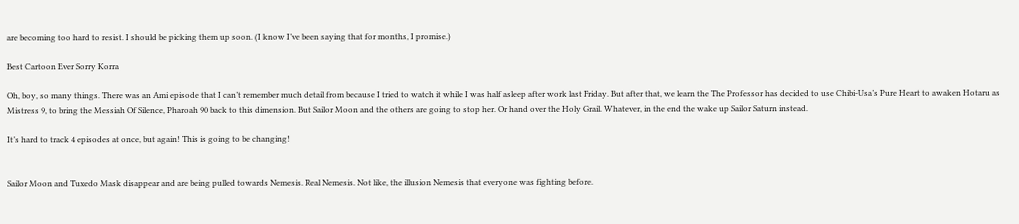are becoming too hard to resist. I should be picking them up soon. (I know I’ve been saying that for months, I promise.)

Best Cartoon Ever Sorry Korra

Oh, boy, so many things. There was an Ami episode that I can’t remember much detail from because I tried to watch it while I was half asleep after work last Friday. But after that, we learn the The Professor has decided to use Chibi-Usa’s Pure Heart to awaken Hotaru as Mistress 9, to bring the Messiah Of Silence, Pharoah 90 back to this dimension. But Sailor Moon and the others are going to stop her. Or hand over the Holy Grail. Whatever, in the end the wake up Sailor Saturn instead.

It’s hard to track 4 episodes at once, but again! This is going to be changing!


Sailor Moon and Tuxedo Mask disappear and are being pulled towards Nemesis. Real Nemesis. Not like, the illusion Nemesis that everyone was fighting before.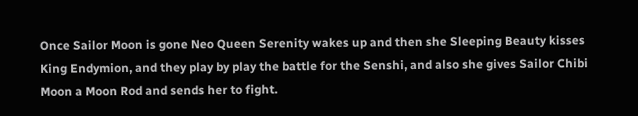Once Sailor Moon is gone Neo Queen Serenity wakes up and then she Sleeping Beauty kisses King Endymion, and they play by play the battle for the Senshi, and also she gives Sailor Chibi Moon a Moon Rod and sends her to fight.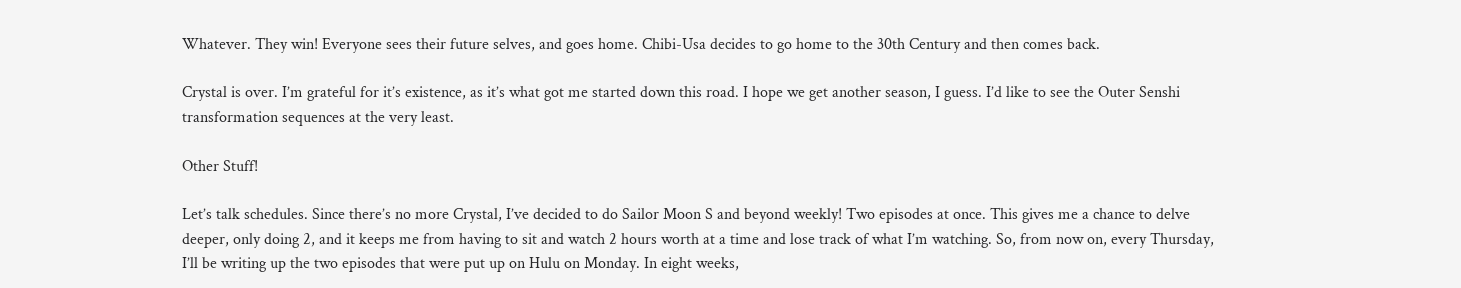Whatever. They win! Everyone sees their future selves, and goes home. Chibi-Usa decides to go home to the 30th Century and then comes back.

Crystal is over. I’m grateful for it’s existence, as it’s what got me started down this road. I hope we get another season, I guess. I’d like to see the Outer Senshi transformation sequences at the very least.

Other Stuff!

Let’s talk schedules. Since there’s no more Crystal, I’ve decided to do Sailor Moon S and beyond weekly! Two episodes at once. This gives me a chance to delve deeper, only doing 2, and it keeps me from having to sit and watch 2 hours worth at a time and lose track of what I’m watching. So, from now on, every Thursday, I’ll be writing up the two episodes that were put up on Hulu on Monday. In eight weeks,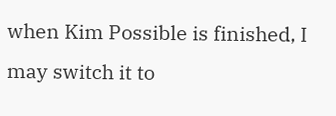when Kim Possible is finished, I may switch it to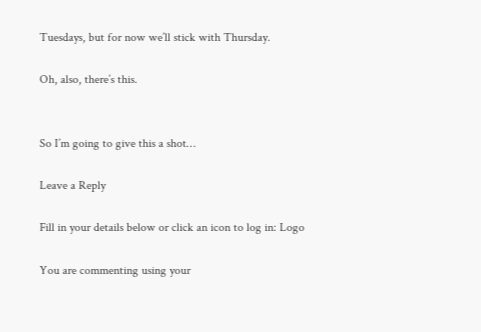Tuesdays, but for now we’ll stick with Thursday.

Oh, also, there’s this.


So I’m going to give this a shot…

Leave a Reply

Fill in your details below or click an icon to log in: Logo

You are commenting using your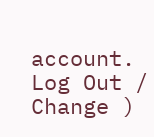account. Log Out /  Change )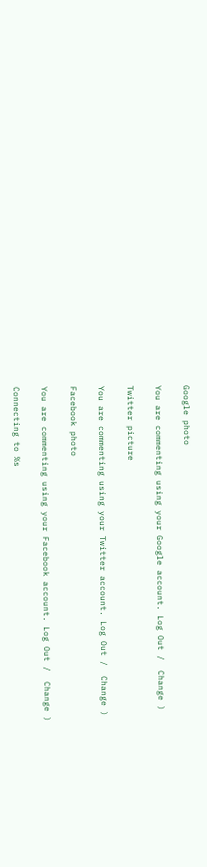Google photo

You are commenting using your Google account. Log Out /  Change )

Twitter picture

You are commenting using your Twitter account. Log Out /  Change )

Facebook photo

You are commenting using your Facebook account. Log Out /  Change )

Connecting to %s